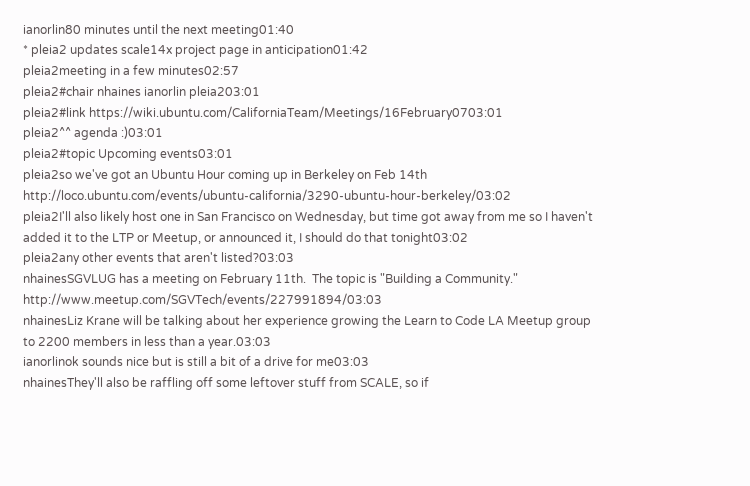ianorlin80 minutes until the next meeting01:40
* pleia2 updates scale14x project page in anticipation01:42
pleia2meeting in a few minutes02:57
pleia2#chair nhaines ianorlin pleia203:01
pleia2#link https://wiki.ubuntu.com/CaliforniaTeam/Meetings/16February0703:01
pleia2^^ agenda :)03:01
pleia2#topic Upcoming events03:01
pleia2so we've got an Ubuntu Hour coming up in Berkeley on Feb 14th http://loco.ubuntu.com/events/ubuntu-california/3290-ubuntu-hour-berkeley/03:02
pleia2I'll also likely host one in San Francisco on Wednesday, but time got away from me so I haven't added it to the LTP or Meetup, or announced it, I should do that tonight03:02
pleia2any other events that aren't listed?03:03
nhainesSGVLUG has a meeting on February 11th.  The topic is "Building a Community." http://www.meetup.com/SGVTech/events/227991894/03:03
nhainesLiz Krane will be talking about her experience growing the Learn to Code LA Meetup group to 2200 members in less than a year.03:03
ianorlinok sounds nice but is still a bit of a drive for me03:03
nhainesThey'll also be raffling off some leftover stuff from SCALE, so if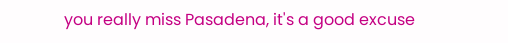you really miss Pasadena, it's a good excuse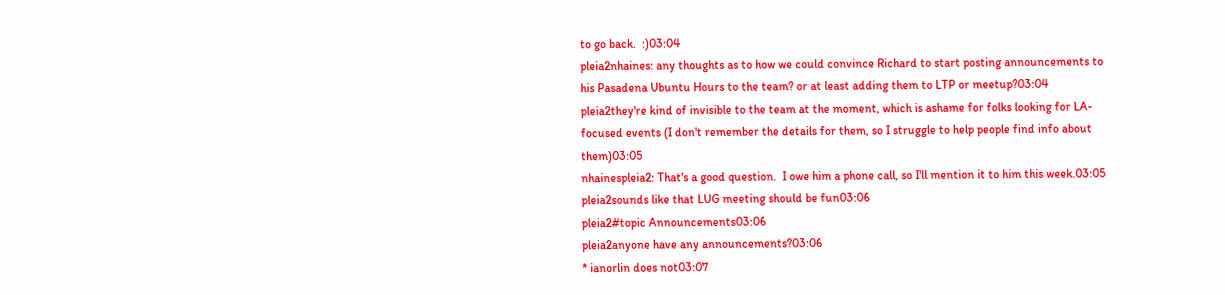to go back.  :)03:04
pleia2nhaines: any thoughts as to how we could convince Richard to start posting announcements to his Pasadena Ubuntu Hours to the team? or at least adding them to LTP or meetup?03:04
pleia2they're kind of invisible to the team at the moment, which is ashame for folks looking for LA-focused events (I don't remember the details for them, so I struggle to help people find info about them)03:05
nhainespleia2: That's a good question.  I owe him a phone call, so I'll mention it to him this week.03:05
pleia2sounds like that LUG meeting should be fun03:06
pleia2#topic Announcements03:06
pleia2anyone have any announcements?03:06
* ianorlin does not03:07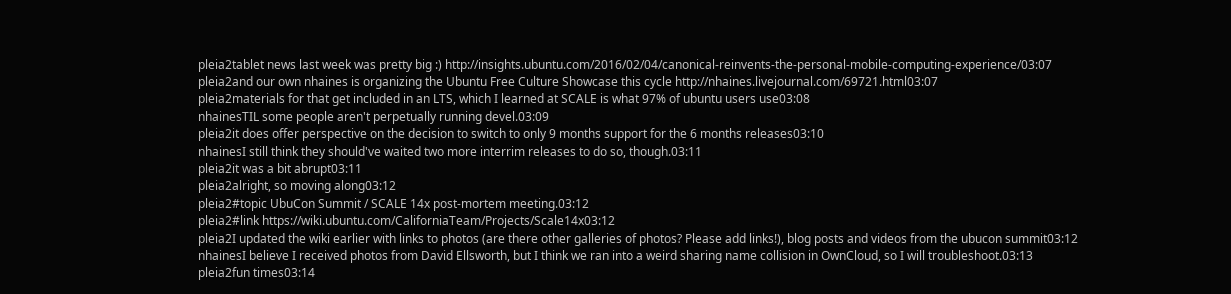pleia2tablet news last week was pretty big :) http://insights.ubuntu.com/2016/02/04/canonical-reinvents-the-personal-mobile-computing-experience/03:07
pleia2and our own nhaines is organizing the Ubuntu Free Culture Showcase this cycle http://nhaines.livejournal.com/69721.html03:07
pleia2materials for that get included in an LTS, which I learned at SCALE is what 97% of ubuntu users use03:08
nhainesTIL some people aren't perpetually running devel.03:09
pleia2it does offer perspective on the decision to switch to only 9 months support for the 6 months releases03:10
nhainesI still think they should've waited two more interrim releases to do so, though.03:11
pleia2it was a bit abrupt03:11
pleia2alright, so moving along03:12
pleia2#topic UbuCon Summit / SCALE 14x post-mortem meeting.03:12
pleia2#link https://wiki.ubuntu.com/CaliforniaTeam/Projects/Scale14x03:12
pleia2I updated the wiki earlier with links to photos (are there other galleries of photos? Please add links!), blog posts and videos from the ubucon summit03:12
nhainesI believe I received photos from David Ellsworth, but I think we ran into a weird sharing name collision in OwnCloud, so I will troubleshoot.03:13
pleia2fun times03:14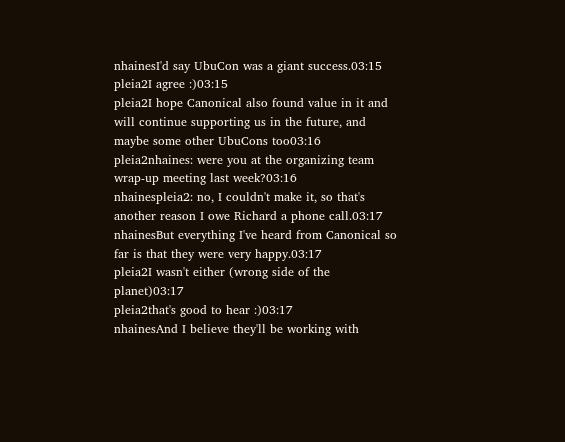nhainesI'd say UbuCon was a giant success.03:15
pleia2I agree :)03:15
pleia2I hope Canonical also found value in it and will continue supporting us in the future, and maybe some other UbuCons too03:16
pleia2nhaines: were you at the organizing team wrap-up meeting last week?03:16
nhainespleia2: no, I couldn't make it, so that's another reason I owe Richard a phone call.03:17
nhainesBut everything I've heard from Canonical so far is that they were very happy.03:17
pleia2I wasn't either (wrong side of the planet)03:17
pleia2that's good to hear :)03:17
nhainesAnd I believe they'll be working with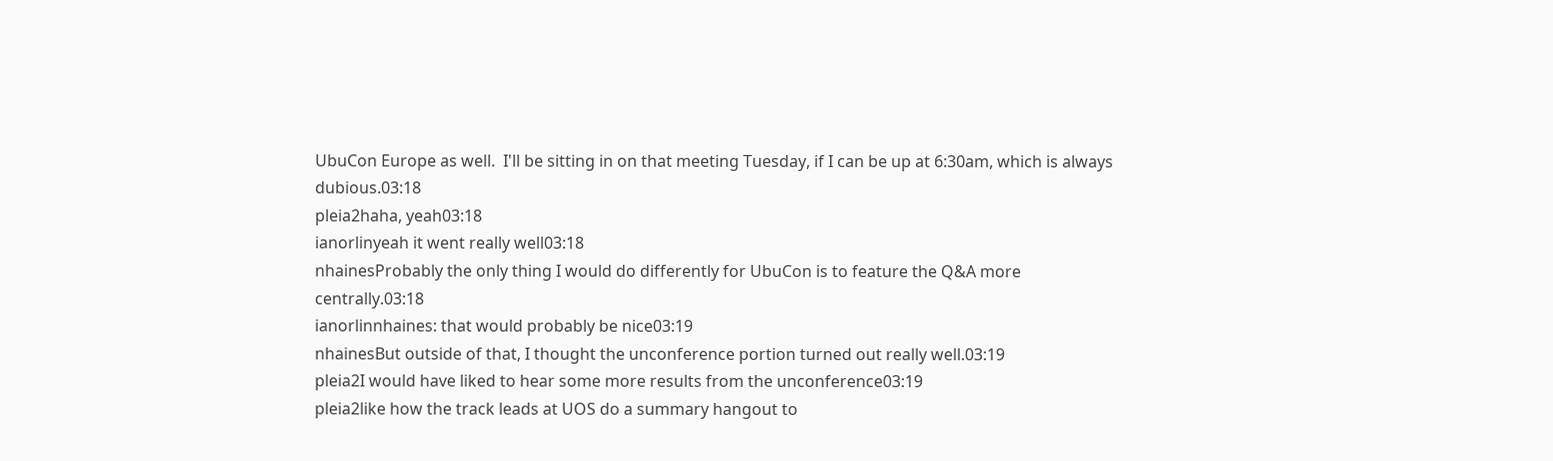UbuCon Europe as well.  I'll be sitting in on that meeting Tuesday, if I can be up at 6:30am, which is always dubious.03:18
pleia2haha, yeah03:18
ianorlinyeah it went really well03:18
nhainesProbably the only thing I would do differently for UbuCon is to feature the Q&A more centrally.03:18
ianorlinnhaines: that would probably be nice03:19
nhainesBut outside of that, I thought the unconference portion turned out really well.03:19
pleia2I would have liked to hear some more results from the unconference03:19
pleia2like how the track leads at UOS do a summary hangout to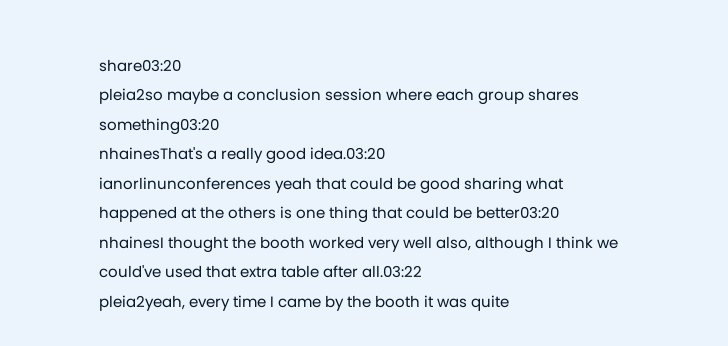share03:20
pleia2so maybe a conclusion session where each group shares something03:20
nhainesThat's a really good idea.03:20
ianorlinunconferences yeah that could be good sharing what happened at the others is one thing that could be better03:20
nhainesI thought the booth worked very well also, although I think we could've used that extra table after all.03:22
pleia2yeah, every time I came by the booth it was quite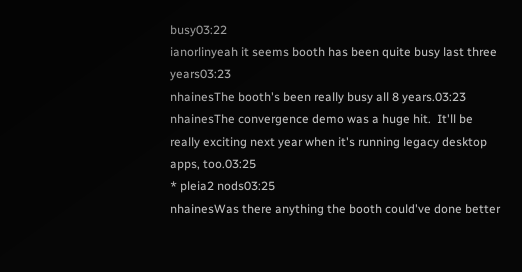busy03:22
ianorlinyeah it seems booth has been quite busy last three years03:23
nhainesThe booth's been really busy all 8 years.03:23
nhainesThe convergence demo was a huge hit.  It'll be really exciting next year when it's running legacy desktop apps, too.03:25
* pleia2 nods03:25
nhainesWas there anything the booth could've done better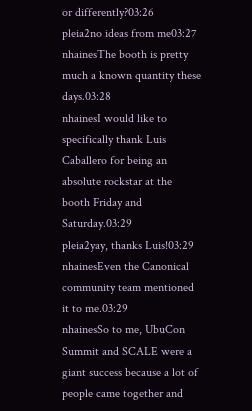or differently?03:26
pleia2no ideas from me03:27
nhainesThe booth is pretty much a known quantity these days.03:28
nhainesI would like to specifically thank Luis Caballero for being an absolute rockstar at the booth Friday and Saturday.03:29
pleia2yay, thanks Luis!03:29
nhainesEven the Canonical community team mentioned it to me.03:29
nhainesSo to me, UbuCon Summit and SCALE were a giant success because a lot of people came together and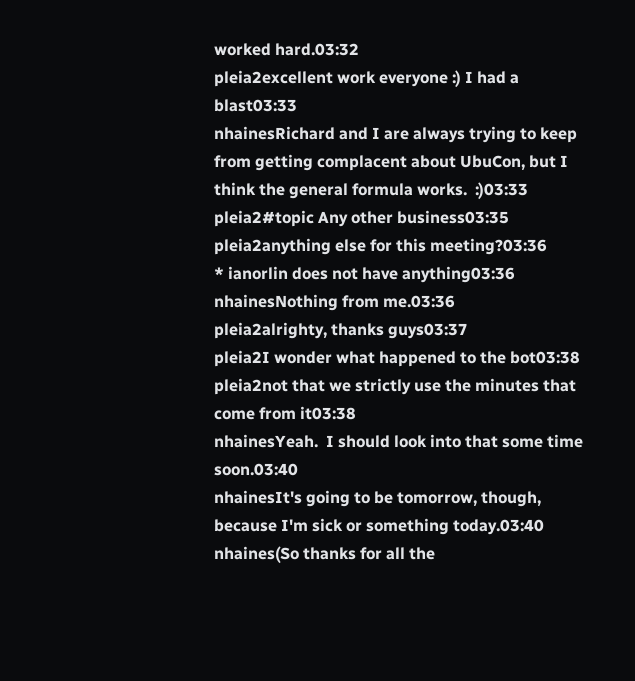worked hard.03:32
pleia2excellent work everyone :) I had a blast03:33
nhainesRichard and I are always trying to keep from getting complacent about UbuCon, but I think the general formula works.  :)03:33
pleia2#topic Any other business03:35
pleia2anything else for this meeting?03:36
* ianorlin does not have anything03:36
nhainesNothing from me.03:36
pleia2alrighty, thanks guys03:37
pleia2I wonder what happened to the bot03:38
pleia2not that we strictly use the minutes that come from it03:38
nhainesYeah.  I should look into that some time soon.03:40
nhainesIt's going to be tomorrow, though, because I'm sick or something today.03:40
nhaines(So thanks for all the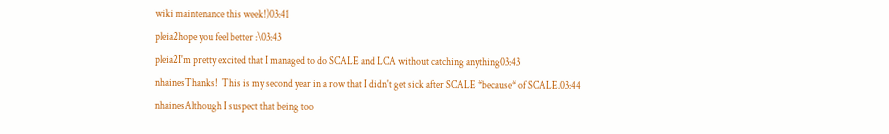wiki maintenance this week!)03:41
pleia2hope you feel better :\03:43
pleia2I'm pretty excited that I managed to do SCALE and LCA without catching anything03:43
nhainesThanks!  This is my second year in a row that I didn't get sick after SCALE *because* of SCALE.03:44
nhainesAlthough I suspect that being too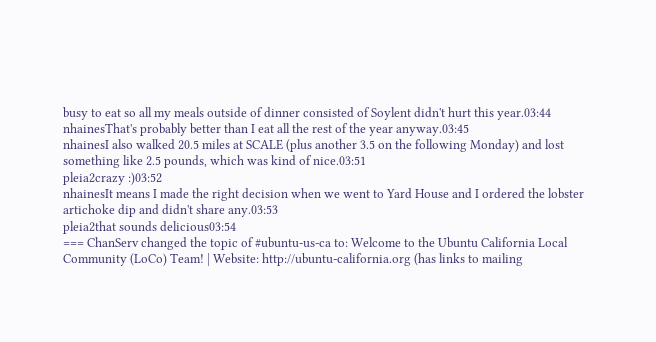busy to eat so all my meals outside of dinner consisted of Soylent didn't hurt this year.03:44
nhainesThat's probably better than I eat all the rest of the year anyway.03:45
nhainesI also walked 20.5 miles at SCALE (plus another 3.5 on the following Monday) and lost something like 2.5 pounds, which was kind of nice.03:51
pleia2crazy :)03:52
nhainesIt means I made the right decision when we went to Yard House and I ordered the lobster artichoke dip and didn't share any.03:53
pleia2that sounds delicious03:54
=== ChanServ changed the topic of #ubuntu-us-ca to: Welcome to the Ubuntu California Local Community (LoCo) Team! | Website: http://ubuntu-california.org (has links to mailing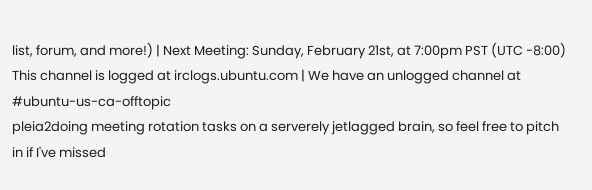list, forum, and more!) | Next Meeting: Sunday, February 21st, at 7:00pm PST (UTC -8:00) This channel is logged at irclogs.ubuntu.com | We have an unlogged channel at #ubuntu-us-ca-offtopic
pleia2doing meeting rotation tasks on a serverely jetlagged brain, so feel free to pitch in if I've missed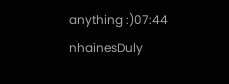anything :)07:44
nhainesDuly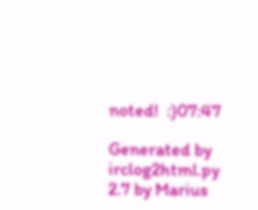noted!  :)07:47

Generated by irclog2html.py 2.7 by Marius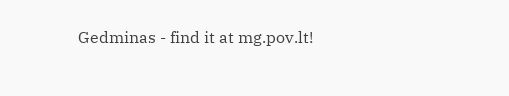Gedminas - find it at mg.pov.lt!